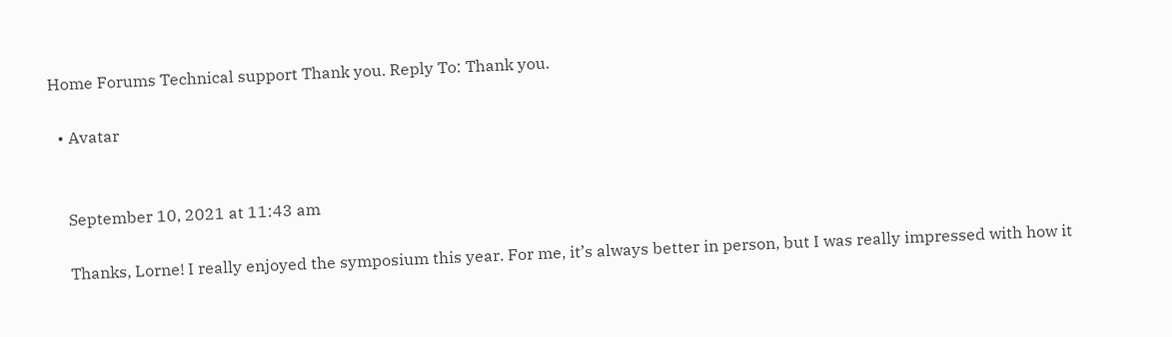Home Forums Technical support Thank you. Reply To: Thank you.

  • Avatar


    September 10, 2021 at 11:43 am

    Thanks, Lorne! I really enjoyed the symposium this year. For me, it’s always better in person, but I was really impressed with how it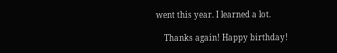went this year. I learned a lot.

    Thanks again! Happy birthday!